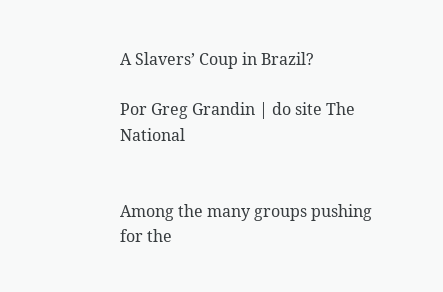A Slavers’ Coup in Brazil?

Por Greg Grandin | do site The National


Among the many groups pushing for the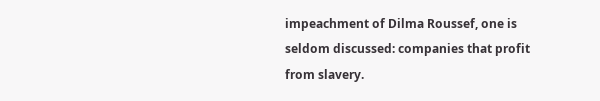impeachment of Dilma Roussef, one is seldom discussed: companies that profit from slavery.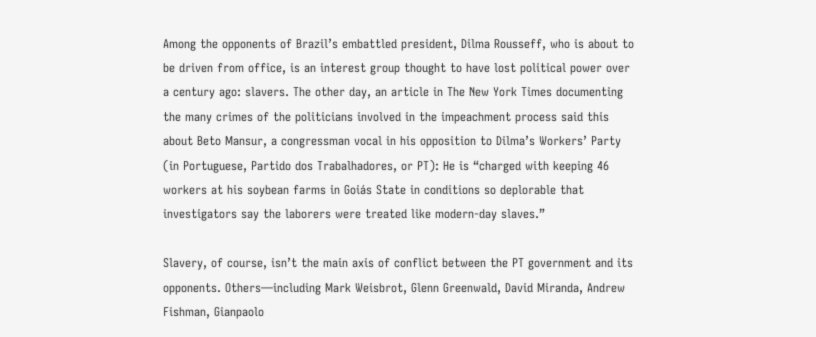Among the opponents of Brazil’s embattled president, Dilma Rousseff, who is about to be driven from office, is an interest group thought to have lost political power over a century ago: slavers. The other day, an article in The New York Times documenting the many crimes of the politicians involved in the impeachment process said this about Beto Mansur, a congressman vocal in his opposition to Dilma’s Workers’ Party (in Portuguese, Partido dos Trabalhadores, or PT): He is “charged with keeping 46 workers at his soybean farms in Goiás State in conditions so deplorable that investigators say the laborers were treated like modern-day slaves.”

Slavery, of course, isn’t the main axis of conflict between the PT government and its opponents. Others—including Mark Weisbrot, Glenn Greenwald, David Miranda, Andrew Fishman, Gianpaolo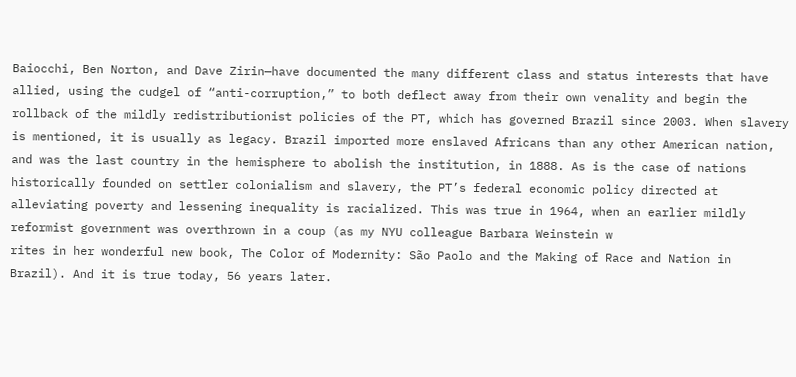Baiocchi, Ben Norton, and Dave Zirin—have documented the many different class and status interests that have allied, using the cudgel of “anti-corruption,” to both deflect away from their own venality and begin the rollback of the mildly redistributionist policies of the PT, which has governed Brazil since 2003. When slavery is mentioned, it is usually as legacy. Brazil imported more enslaved Africans than any other American nation, and was the last country in the hemisphere to abolish the institution, in 1888. As is the case of nations historically founded on settler colonialism and slavery, the PT’s federal economic policy directed at alleviating poverty and lessening inequality is racialized. This was true in 1964, when an earlier mildly reformist government was overthrown in a coup (as my NYU colleague Barbara Weinstein w
rites in her wonderful new book, The Color of Modernity: São Paolo and the Making of Race and Nation in Brazil). And it is true today, 56 years later.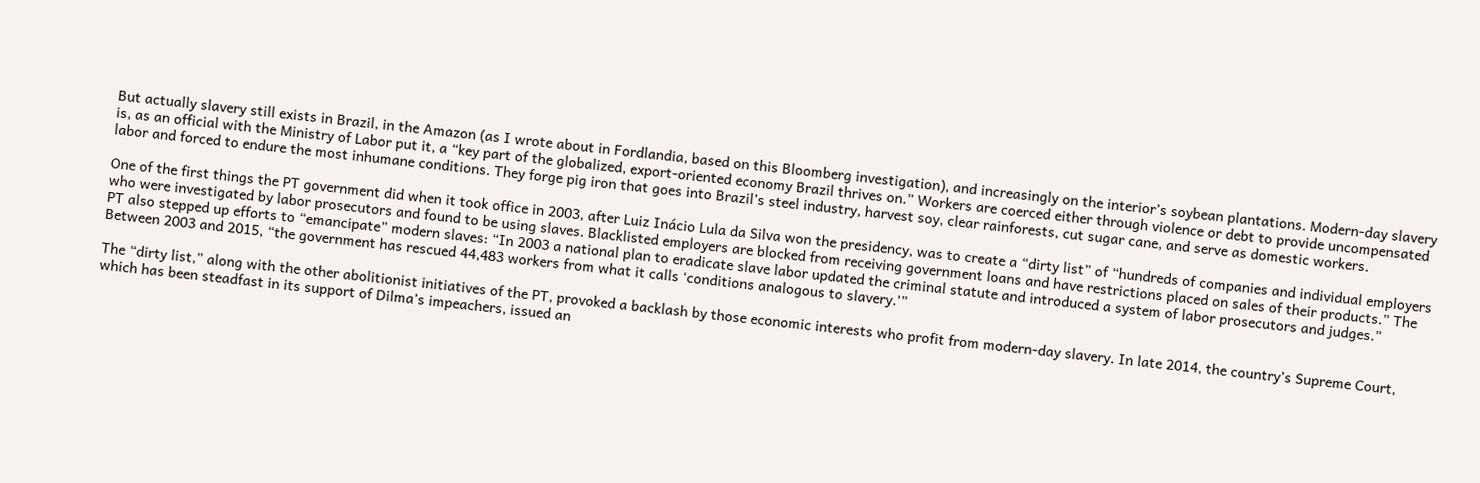But actually slavery still exists in Brazil, in the Amazon (as I wrote about in Fordlandia, based on this Bloomberg investigation), and increasingly on the interior’s soybean plantations. Modern-day slavery is, as an official with the Ministry of Labor put it, a “key part of the globalized, export-oriented economy Brazil thrives on.” Workers are coerced either through violence or debt to provide uncompensated labor and forced to endure the most inhumane conditions. They forge pig iron that goes into Brazil’s steel industry, harvest soy, clear rainforests, cut sugar cane, and serve as domestic workers.

One of the first things the PT government did when it took office in 2003, after Luiz Inácio Lula da Silva won the presidency, was to create a “dirty list” of “hundreds of companies and individual employers who were investigated by labor prosecutors and found to be using slaves. Blacklisted employers are blocked from receiving government loans and have restrictions placed on sales of their products.” The PT also stepped up efforts to “emancipate” modern slaves: “In 2003 a national plan to eradicate slave labor updated the criminal statute and introduced a system of labor prosecutors and judges.” Between 2003 and 2015, “the government has rescued 44,483 workers from what it calls ‘conditions analogous to slavery.’”

The “dirty list,” along with the other abolitionist initiatives of the PT, provoked a backlash by those economic interests who profit from modern-day slavery. In late 2014, the country’s Supreme Court, which has been steadfast in its support of Dilma’s impeachers, issued an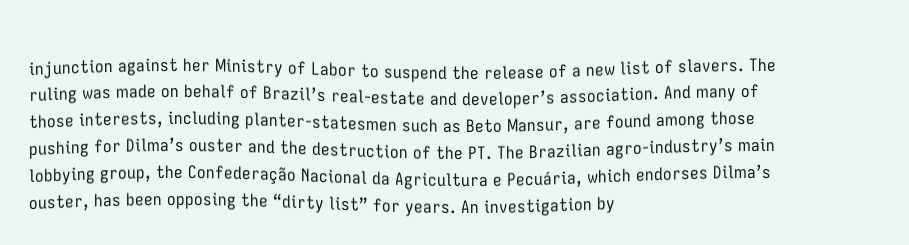injunction against her Ministry of Labor to suspend the release of a new list of slavers. The ruling was made on behalf of Brazil’s real-estate and developer’s association. And many of those interests, including planter-statesmen such as Beto Mansur, are found among those pushing for Dilma’s ouster and the destruction of the PT. The Brazilian agro-industry’s main lobbying group, the Confederação Nacional da Agricultura e Pecuária, which endorses Dilma’s ouster, has been opposing the “dirty list” for years. An investigation by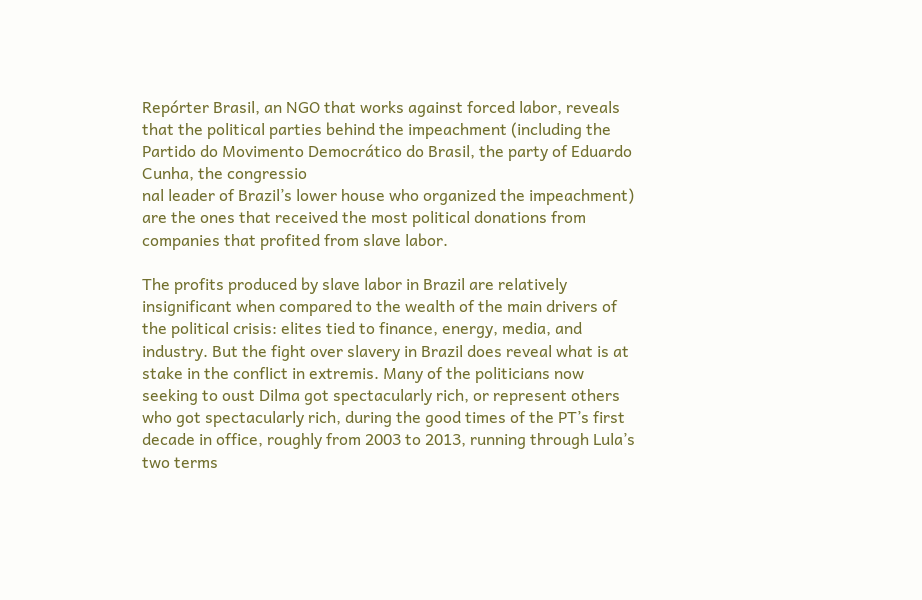Repórter Brasil, an NGO that works against forced labor, reveals that the political parties behind the impeachment (including the Partido do Movimento Democrático do Brasil, the party of Eduardo Cunha, the congressio
nal leader of Brazil’s lower house who organized the impeachment) are the ones that received the most political donations from companies that profited from slave labor.

The profits produced by slave labor in Brazil are relatively insignificant when compared to the wealth of the main drivers of the political crisis: elites tied to finance, energy, media, and industry. But the fight over slavery in Brazil does reveal what is at stake in the conflict in extremis. Many of the politicians now seeking to oust Dilma got spectacularly rich, or represent others who got spectacularly rich, during the good times of the PT’s first decade in office, roughly from 2003 to 2013, running through Lula’s two terms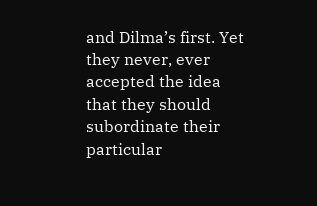and Dilma’s first. Yet they never, ever accepted the idea that they should subordinate their particular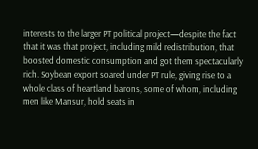interests to the larger PT political project—despite the fact that it was that project, including mild redistribution, that boosted domestic consumption and got them spectacularly rich. Soybean export soared under PT rule, giving rise to a whole class of heartland barons, some of whom, including men like Mansur, hold seats in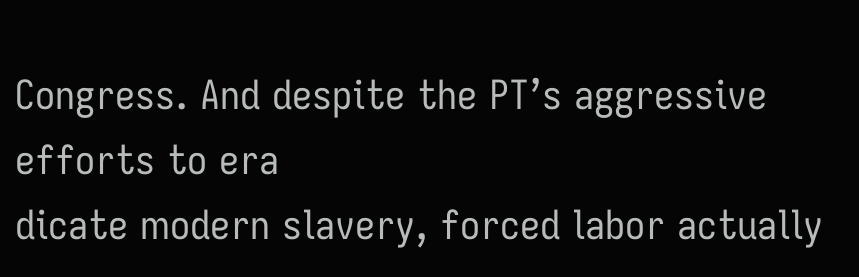Congress. And despite the PT’s aggressive efforts to era
dicate modern slavery, forced labor actually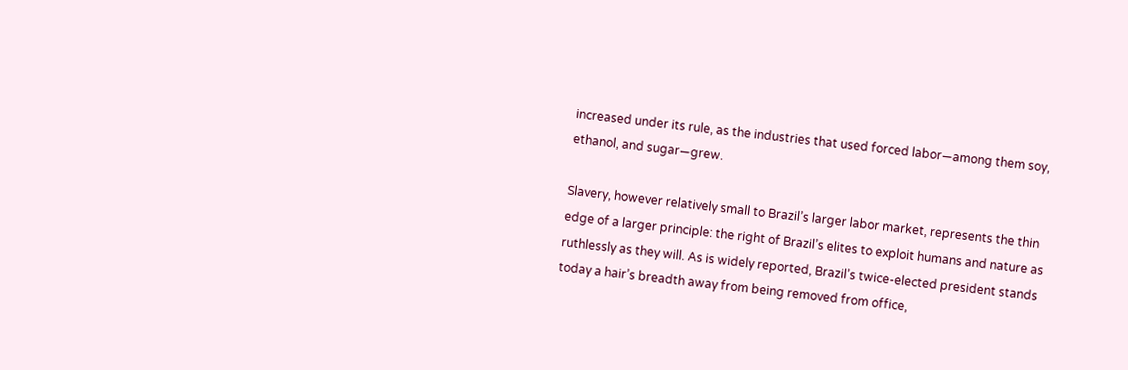increased under its rule, as the industries that used forced labor—among them soy, ethanol, and sugar—grew.

Slavery, however relatively small to Brazil’s larger labor market, represents the thin edge of a larger principle: the right of Brazil’s elites to exploit humans and nature as ruthlessly as they will. As is widely reported, Brazil’s twice-elected president stands today a hair’s breadth away from being removed from office,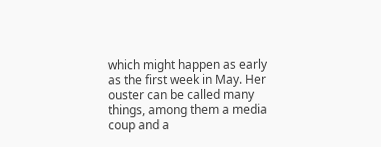which might happen as early as the first week in May. Her ouster can be called many things, among them a media coup and a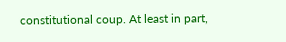constitutional coup. At least in part,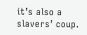it’s also a slavers’ coup.